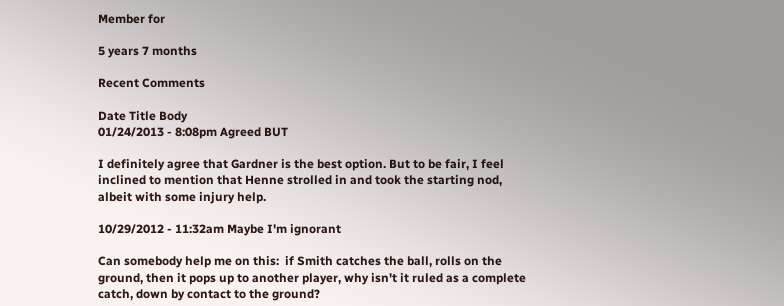Member for

5 years 7 months

Recent Comments

Date Title Body
01/24/2013 - 8:08pm Agreed BUT

I definitely agree that Gardner is the best option. But to be fair, I feel inclined to mention that Henne strolled in and took the starting nod, albeit with some injury help.

10/29/2012 - 11:32am Maybe I'm ignorant

Can somebody help me on this:  if Smith catches the ball, rolls on the ground, then it pops up to another player, why isn't it ruled as a complete catch, down by contact to the ground?